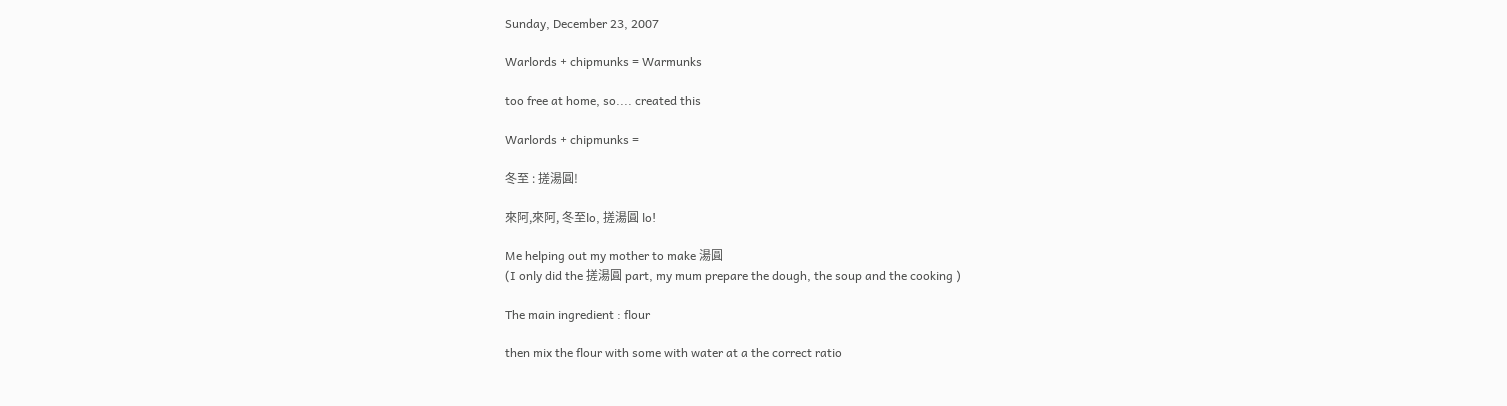Sunday, December 23, 2007

Warlords + chipmunks = Warmunks

too free at home, so.... created this

Warlords + chipmunks =

冬至 : 搓湯圓!

來阿,來阿, 冬至lo, 搓湯圓 lo!

Me helping out my mother to make 湯圓
(I only did the 搓湯圓 part, my mum prepare the dough, the soup and the cooking )

The main ingredient : flour

then mix the flour with some with water at a the correct ratio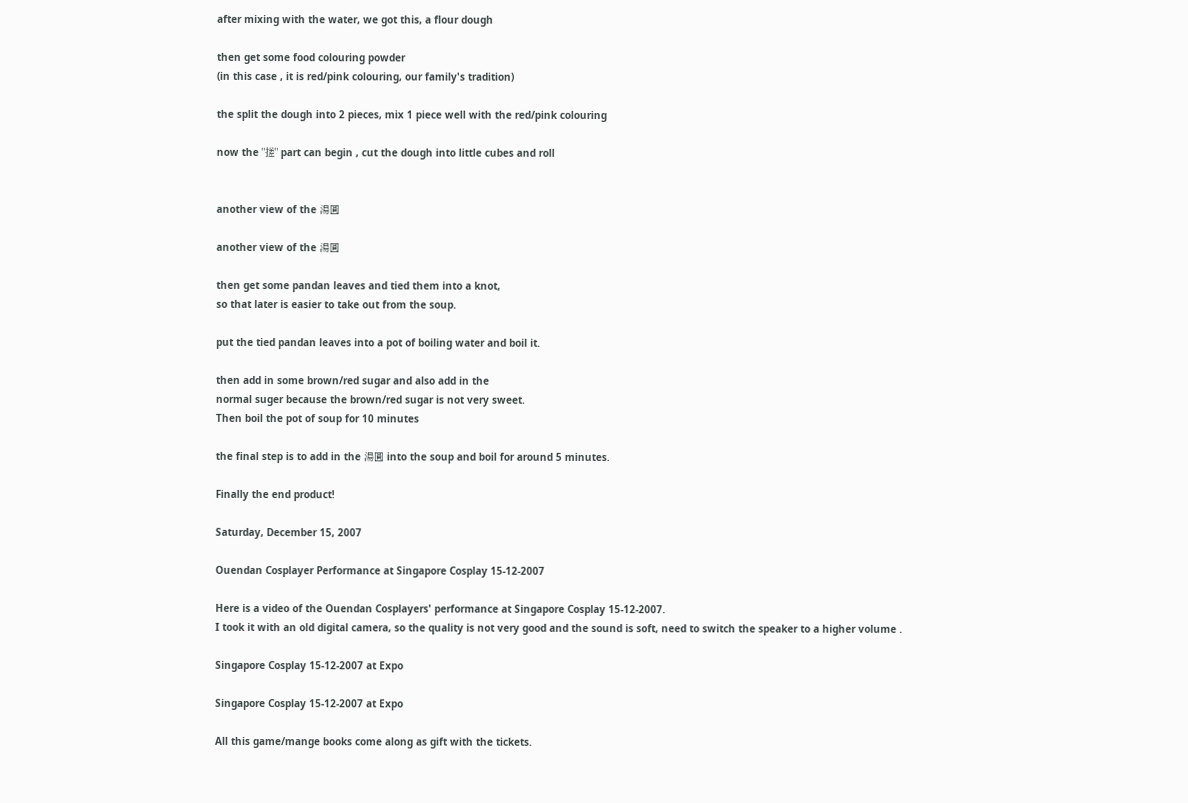after mixing with the water, we got this, a flour dough

then get some food colouring powder
(in this case , it is red/pink colouring, our family's tradition)

the split the dough into 2 pieces, mix 1 piece well with the red/pink colouring

now the "搓" part can begin , cut the dough into little cubes and roll


another view of the 湯圓

another view of the 湯圓

then get some pandan leaves and tied them into a knot,
so that later is easier to take out from the soup.

put the tied pandan leaves into a pot of boiling water and boil it.

then add in some brown/red sugar and also add in the
normal suger because the brown/red sugar is not very sweet.
Then boil the pot of soup for 10 minutes

the final step is to add in the 湯圓 into the soup and boil for around 5 minutes.

Finally the end product!

Saturday, December 15, 2007

Ouendan Cosplayer Performance at Singapore Cosplay 15-12-2007

Here is a video of the Ouendan Cosplayers' performance at Singapore Cosplay 15-12-2007.
I took it with an old digital camera, so the quality is not very good and the sound is soft, need to switch the speaker to a higher volume .

Singapore Cosplay 15-12-2007 at Expo

Singapore Cosplay 15-12-2007 at Expo

All this game/mange books come along as gift with the tickets.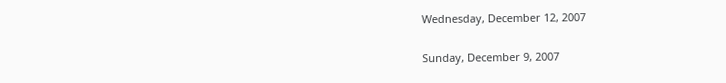Wednesday, December 12, 2007

Sunday, December 9, 2007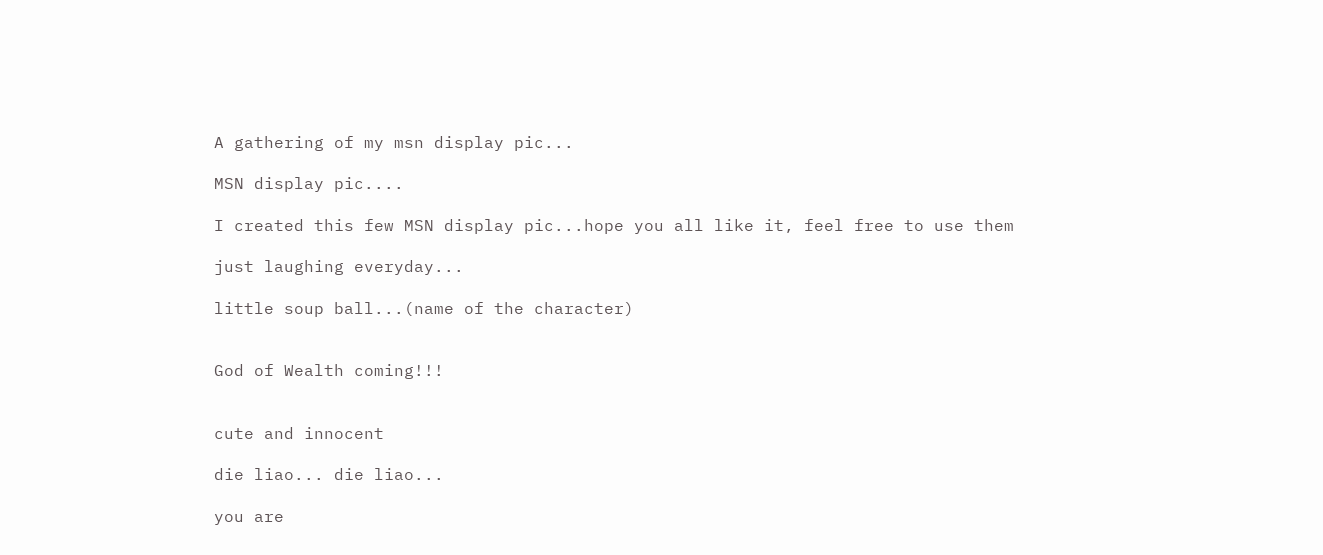A gathering of my msn display pic...

MSN display pic....

I created this few MSN display pic...hope you all like it, feel free to use them

just laughing everyday...

little soup ball...(name of the character)


God of Wealth coming!!!


cute and innocent

die liao... die liao...

you are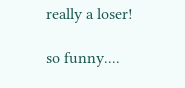really a loser!

so funny....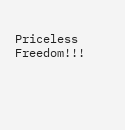Priceless Freedom!!!